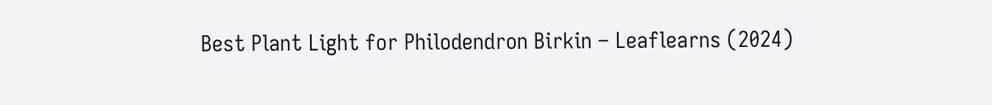Best Plant Light for Philodendron Birkin – Leaflearns (2024)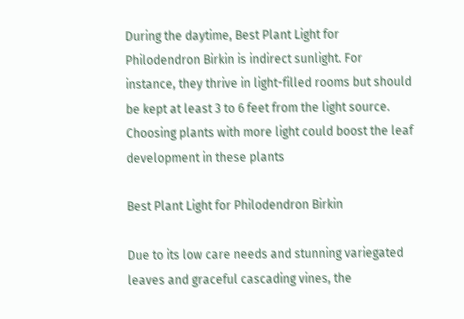During the daytime, Best Plant Light for Philodendron Birkin is indirect sunlight. For instance, they thrive in light-filled rooms but should be kept at least 3 to 6 feet from the light source. Choosing plants with more light could boost the leaf development in these plants

Best Plant Light for Philodendron Birkin

Due to its low care needs and stunning variegated leaves and graceful cascading vines, the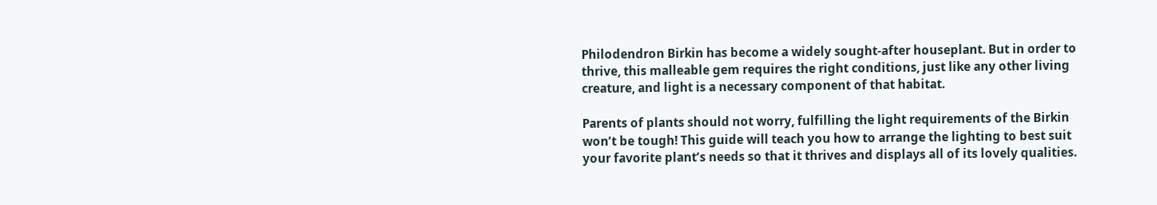Philodendron Birkin has become a widely sought-after houseplant. But in order to thrive, this malleable gem requires the right conditions, just like any other living creature, and light is a necessary component of that habitat.

Parents of plants should not worry, fulfilling the light requirements of the Birkin won’t be tough! This guide will teach you how to arrange the lighting to best suit your favorite plant’s needs so that it thrives and displays all of its lovely qualities.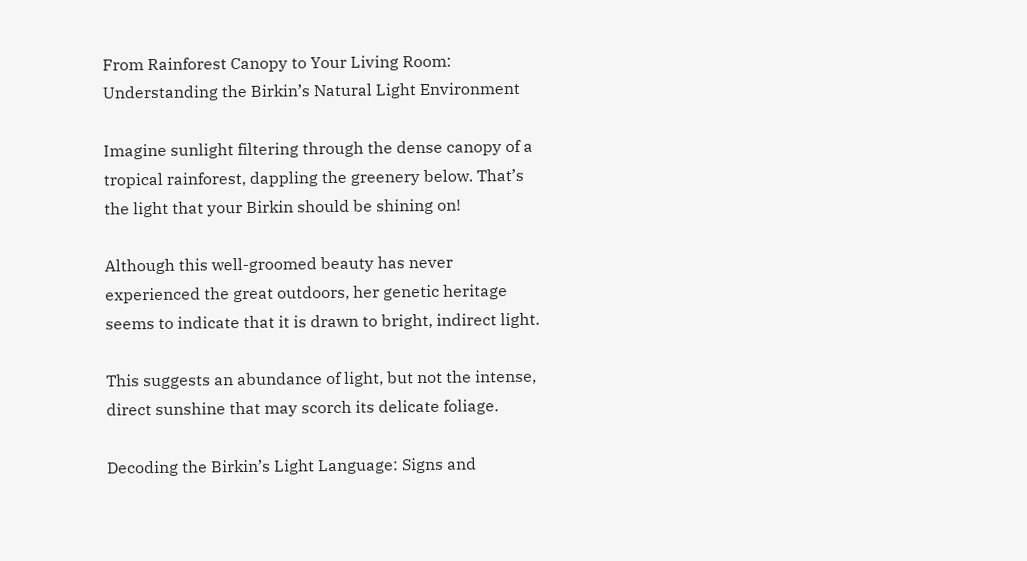From Rainforest Canopy to Your Living Room: Understanding the Birkin’s Natural Light Environment

Imagine sunlight filtering through the dense canopy of a tropical rainforest, dappling the greenery below. That’s the light that your Birkin should be shining on!

Although this well-groomed beauty has never experienced the great outdoors, her genetic heritage seems to indicate that it is drawn to bright, indirect light.

This suggests an abundance of light, but not the intense, direct sunshine that may scorch its delicate foliage.

Decoding the Birkin’s Light Language: Signs and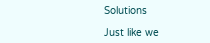Solutions

Just like we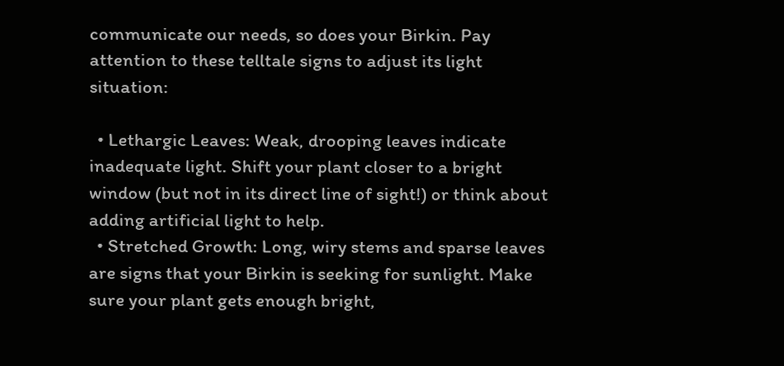communicate our needs, so does your Birkin. Pay attention to these telltale signs to adjust its light situation:

  • Lethargic Leaves: Weak, drooping leaves indicate inadequate light. Shift your plant closer to a bright window (but not in its direct line of sight!) or think about adding artificial light to help.
  • Stretched Growth: Long, wiry stems and sparse leaves are signs that your Birkin is seeking for sunlight. Make sure your plant gets enough bright,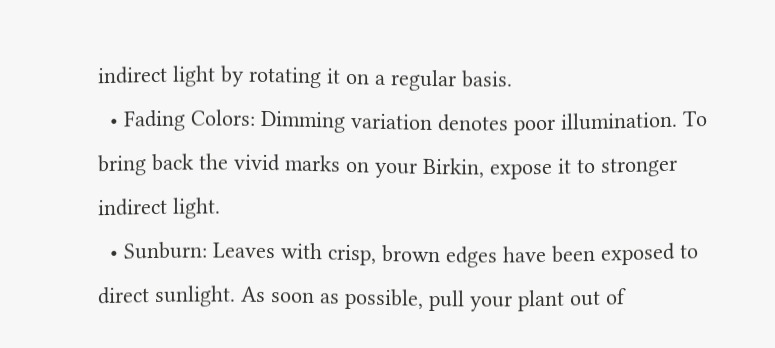indirect light by rotating it on a regular basis.
  • Fading Colors: Dimming variation denotes poor illumination. To bring back the vivid marks on your Birkin, expose it to stronger indirect light.
  • Sunburn: Leaves with crisp, brown edges have been exposed to direct sunlight. As soon as possible, pull your plant out of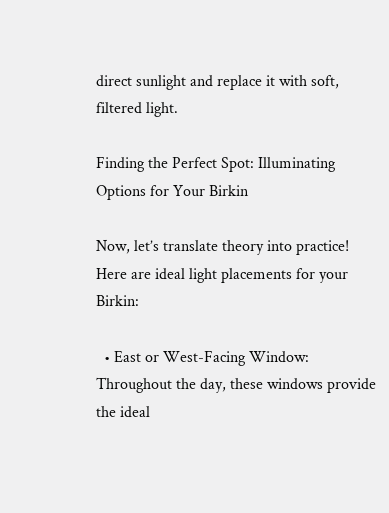direct sunlight and replace it with soft, filtered light.

Finding the Perfect Spot: Illuminating Options for Your Birkin

Now, let’s translate theory into practice! Here are ideal light placements for your Birkin:

  • East or West-Facing Window: Throughout the day, these windows provide the ideal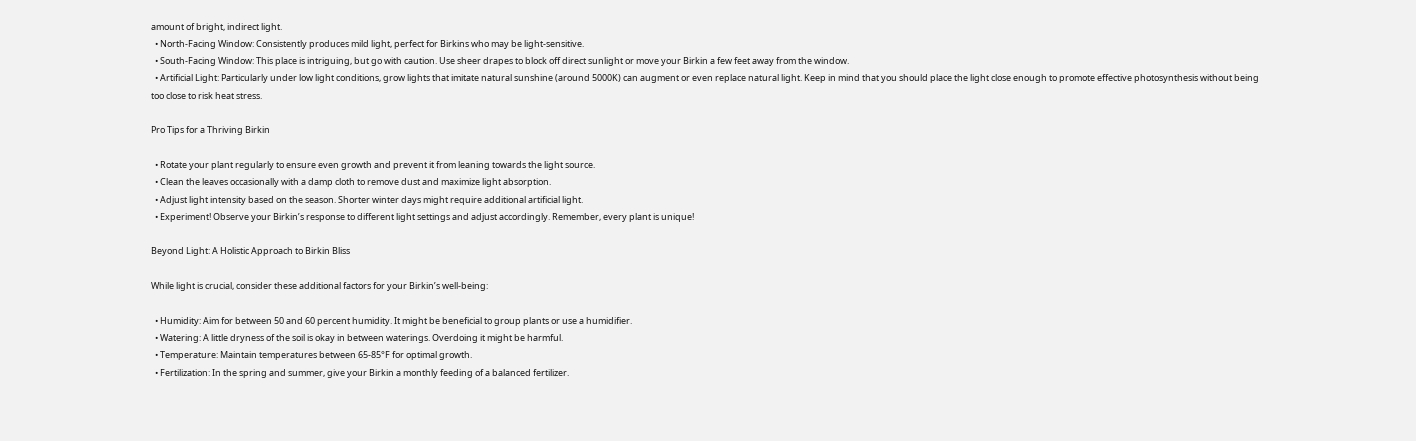amount of bright, indirect light.
  • North-Facing Window: Consistently produces mild light, perfect for Birkins who may be light-sensitive.
  • South-Facing Window: This place is intriguing, but go with caution. Use sheer drapes to block off direct sunlight or move your Birkin a few feet away from the window.
  • Artificial Light: Particularly under low light conditions, grow lights that imitate natural sunshine (around 5000K) can augment or even replace natural light. Keep in mind that you should place the light close enough to promote effective photosynthesis without being too close to risk heat stress.

Pro Tips for a Thriving Birkin

  • Rotate your plant regularly to ensure even growth and prevent it from leaning towards the light source.
  • Clean the leaves occasionally with a damp cloth to remove dust and maximize light absorption.
  • Adjust light intensity based on the season. Shorter winter days might require additional artificial light.
  • Experiment! Observe your Birkin’s response to different light settings and adjust accordingly. Remember, every plant is unique!

Beyond Light: A Holistic Approach to Birkin Bliss

While light is crucial, consider these additional factors for your Birkin’s well-being:

  • Humidity: Aim for between 50 and 60 percent humidity. It might be beneficial to group plants or use a humidifier.
  • Watering: A little dryness of the soil is okay in between waterings. Overdoing it might be harmful.
  • Temperature: Maintain temperatures between 65-85°F for optimal growth.
  • Fertilization: In the spring and summer, give your Birkin a monthly feeding of a balanced fertilizer.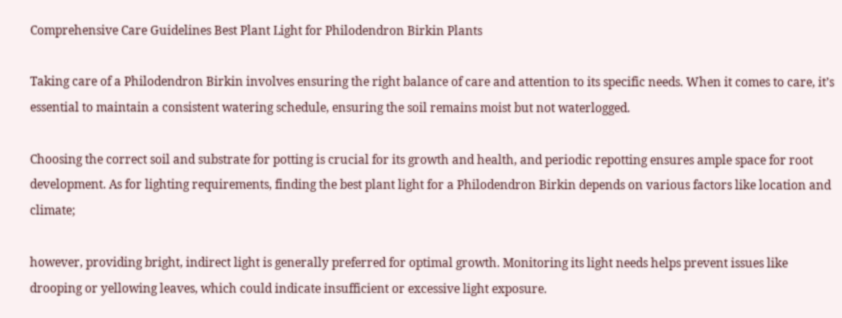Comprehensive Care Guidelines Best Plant Light for Philodendron Birkin Plants

Taking care of a Philodendron Birkin involves ensuring the right balance of care and attention to its specific needs. When it comes to care, it’s essential to maintain a consistent watering schedule, ensuring the soil remains moist but not waterlogged.

Choosing the correct soil and substrate for potting is crucial for its growth and health, and periodic repotting ensures ample space for root development. As for lighting requirements, finding the best plant light for a Philodendron Birkin depends on various factors like location and climate;

however, providing bright, indirect light is generally preferred for optimal growth. Monitoring its light needs helps prevent issues like drooping or yellowing leaves, which could indicate insufficient or excessive light exposure.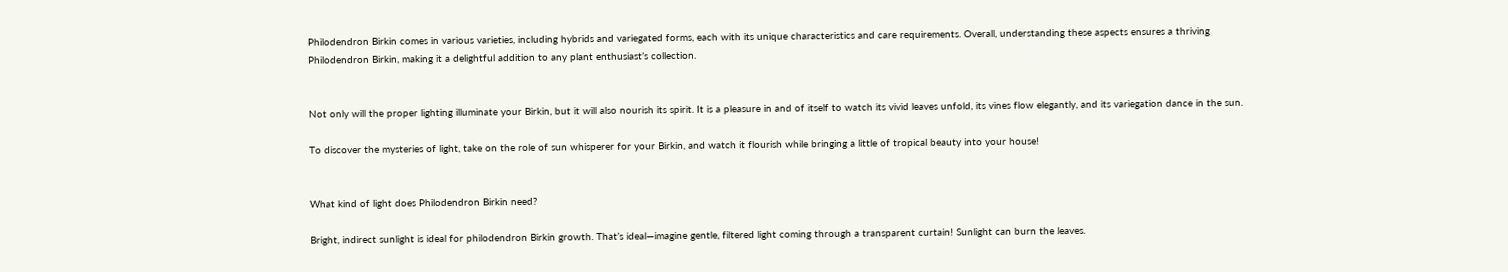Philodendron Birkin comes in various varieties, including hybrids and variegated forms, each with its unique characteristics and care requirements. Overall, understanding these aspects ensures a thriving Philodendron Birkin, making it a delightful addition to any plant enthusiast’s collection.


Not only will the proper lighting illuminate your Birkin, but it will also nourish its spirit. It is a pleasure in and of itself to watch its vivid leaves unfold, its vines flow elegantly, and its variegation dance in the sun.

To discover the mysteries of light, take on the role of sun whisperer for your Birkin, and watch it flourish while bringing a little of tropical beauty into your house!


What kind of light does Philodendron Birkin need?

Bright, indirect sunlight is ideal for philodendron Birkin growth. That’s ideal—imagine gentle, filtered light coming through a transparent curtain! Sunlight can burn the leaves.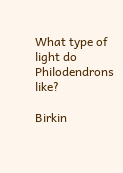What type of light do Philodendrons like?

Birkin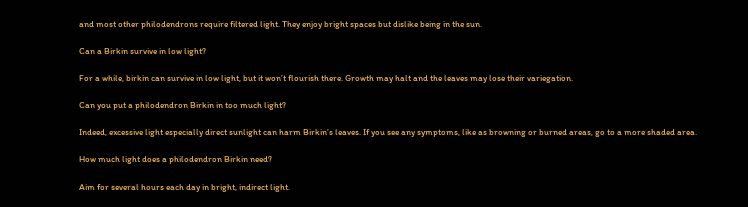and most other philodendrons require filtered light. They enjoy bright spaces but dislike being in the sun.

Can a Birkin survive in low light?

For a while, birkin can survive in low light, but it won’t flourish there. Growth may halt and the leaves may lose their variegation.

Can you put a philodendron Birkin in too much light?

Indeed, excessive light especially direct sunlight can harm Birkin’s leaves. If you see any symptoms, like as browning or burned areas, go to a more shaded area.

How much light does a philodendron Birkin need?

Aim for several hours each day in bright, indirect light.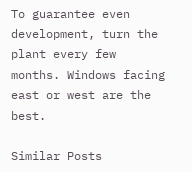To guarantee even development, turn the plant every few months. Windows facing east or west are the best.

Similar Posts